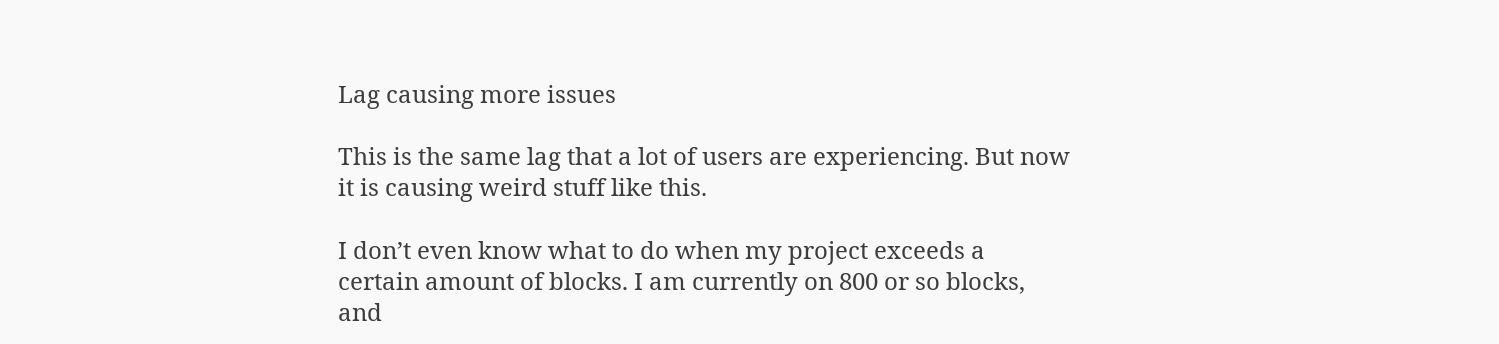Lag causing more issues

This is the same lag that a lot of users are experiencing. But now it is causing weird stuff like this.

I don’t even know what to do when my project exceeds a certain amount of blocks. I am currently on 800 or so blocks, and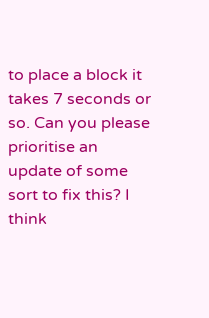to place a block it takes 7 seconds or so. Can you please prioritise an update of some sort to fix this? I think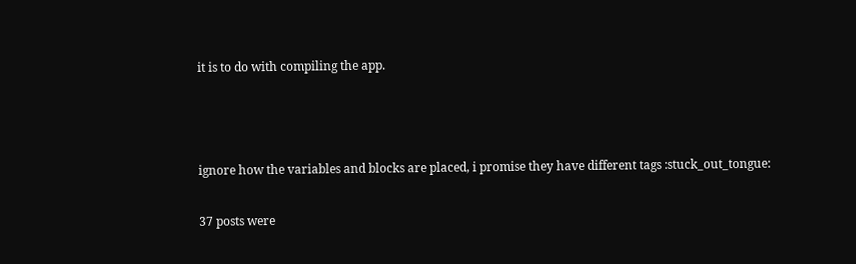it is to do with compiling the app.



ignore how the variables and blocks are placed, i promise they have different tags :stuck_out_tongue:

37 posts were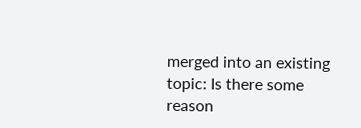merged into an existing topic: Is there some reason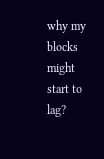why my blocks might start to lag?